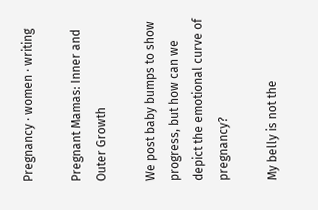Pregnancy · women · writing

Pregnant Mamas: Inner and Outer Growth

We post baby bumps to show progress, but how can we depict the emotional curve of pregnancy?

My belly is not the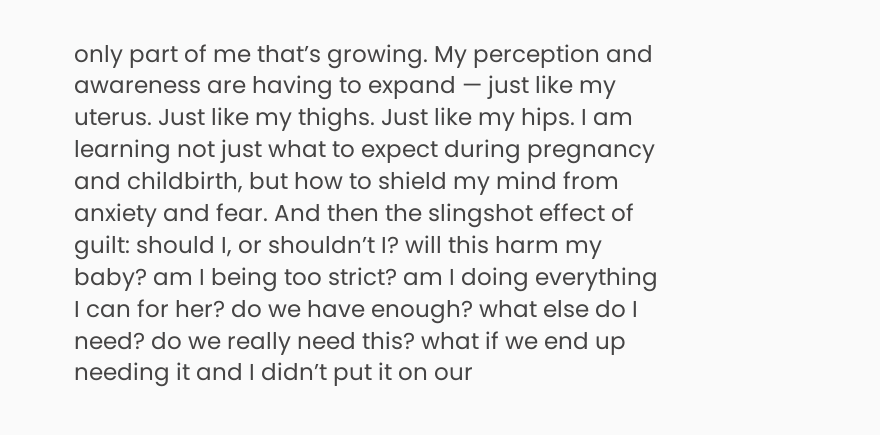only part of me that’s growing. My perception and awareness are having to expand — just like my uterus. Just like my thighs. Just like my hips. I am learning not just what to expect during pregnancy and childbirth, but how to shield my mind from anxiety and fear. And then the slingshot effect of guilt: should I, or shouldn’t I? will this harm my baby? am I being too strict? am I doing everything I can for her? do we have enough? what else do I need? do we really need this? what if we end up needing it and I didn’t put it on our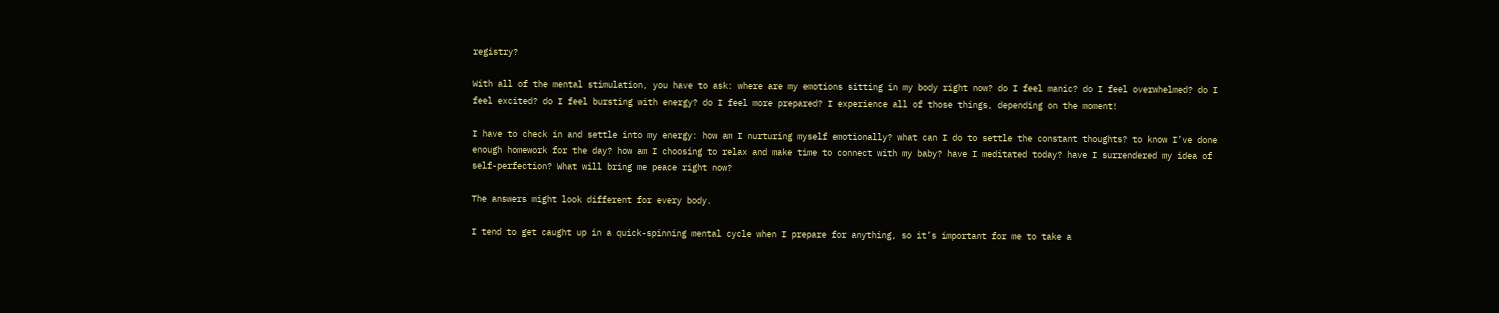registry?

With all of the mental stimulation, you have to ask: where are my emotions sitting in my body right now? do I feel manic? do I feel overwhelmed? do I feel excited? do I feel bursting with energy? do I feel more prepared? I experience all of those things, depending on the moment!

I have to check in and settle into my energy: how am I nurturing myself emotionally? what can I do to settle the constant thoughts? to know I’ve done enough homework for the day? how am I choosing to relax and make time to connect with my baby? have I meditated today? have I surrendered my idea of self-perfection? What will bring me peace right now?

The answers might look different for every body.

I tend to get caught up in a quick-spinning mental cycle when I prepare for anything, so it’s important for me to take a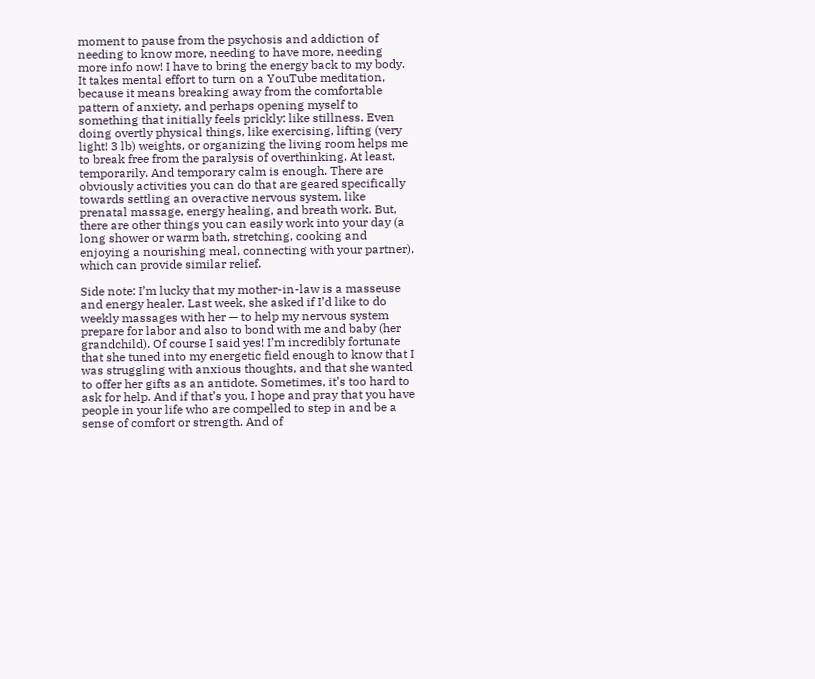moment to pause from the psychosis and addiction of needing to know more, needing to have more, needing more info now! I have to bring the energy back to my body. It takes mental effort to turn on a YouTube meditation, because it means breaking away from the comfortable pattern of anxiety, and perhaps opening myself to something that initially feels prickly: like stillness. Even doing overtly physical things, like exercising, lifting (very light! 3 lb) weights, or organizing the living room helps me to break free from the paralysis of overthinking. At least, temporarily. And temporary calm is enough. There are obviously activities you can do that are geared specifically towards settling an overactive nervous system, like prenatal massage, energy healing, and breath work. But, there are other things you can easily work into your day (a long shower or warm bath, stretching, cooking and enjoying a nourishing meal, connecting with your partner), which can provide similar relief.

Side note: I’m lucky that my mother-in-law is a masseuse and energy healer. Last week, she asked if I’d like to do weekly massages with her — to help my nervous system prepare for labor and also to bond with me and baby (her grandchild). Of course I said yes! I’m incredibly fortunate that she tuned into my energetic field enough to know that I was struggling with anxious thoughts, and that she wanted to offer her gifts as an antidote. Sometimes, it’s too hard to ask for help. And if that’s you, I hope and pray that you have people in your life who are compelled to step in and be a sense of comfort or strength. And of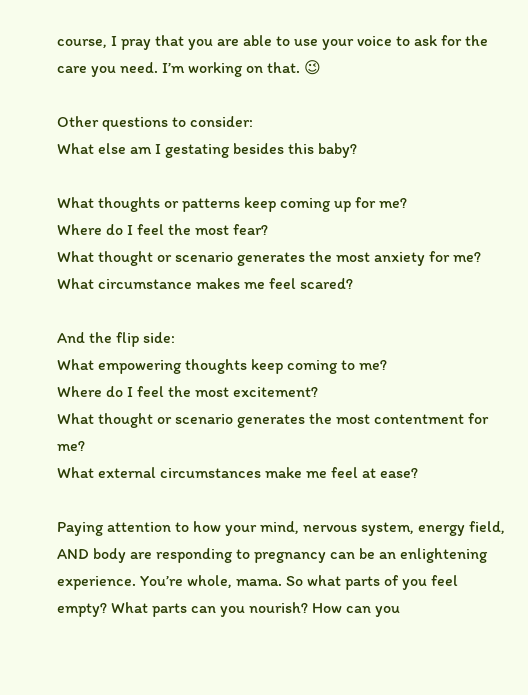course, I pray that you are able to use your voice to ask for the care you need. I’m working on that. 😉

Other questions to consider:
What else am I gestating besides this baby?

What thoughts or patterns keep coming up for me?
Where do I feel the most fear?
What thought or scenario generates the most anxiety for me?
What circumstance makes me feel scared?

And the flip side:
What empowering thoughts keep coming to me?
Where do I feel the most excitement?
What thought or scenario generates the most contentment for me?
What external circumstances make me feel at ease?

Paying attention to how your mind, nervous system, energy field, AND body are responding to pregnancy can be an enlightening experience. You’re whole, mama. So what parts of you feel empty? What parts can you nourish? How can you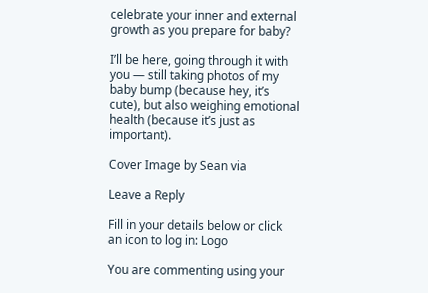celebrate your inner and external growth as you prepare for baby?

I’ll be here, going through it with you — still taking photos of my baby bump (because hey, it’s cute), but also weighing emotional health (because it’s just as important).

Cover Image by Sean via

Leave a Reply

Fill in your details below or click an icon to log in: Logo

You are commenting using your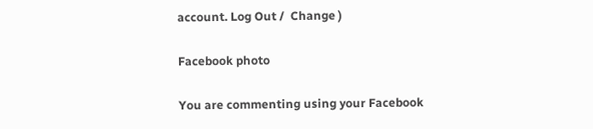account. Log Out /  Change )

Facebook photo

You are commenting using your Facebook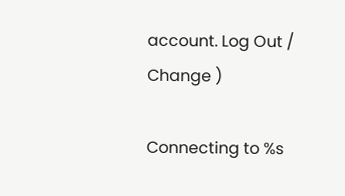account. Log Out /  Change )

Connecting to %s